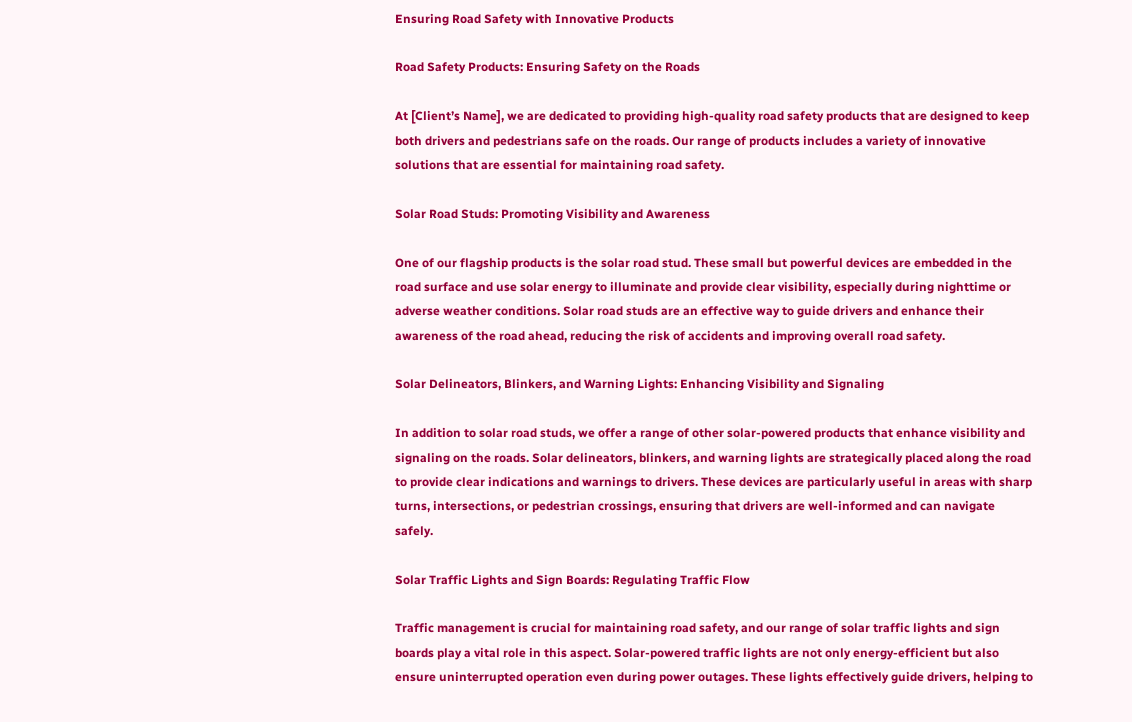Ensuring Road Safety with Innovative Products

Road Safety Products: Ensuring Safety on the Roads

At [Client’s Name], we are dedicated to providing high-quality road safety products that are designed to keep both drivers and pedestrians safe on the roads. Our range of products includes a variety of innovative solutions that are essential for maintaining road safety.

Solar Road Studs: Promoting Visibility and Awareness

One of our flagship products is the solar road stud. These small but powerful devices are embedded in the road surface and use solar energy to illuminate and provide clear visibility, especially during nighttime or adverse weather conditions. Solar road studs are an effective way to guide drivers and enhance their awareness of the road ahead, reducing the risk of accidents and improving overall road safety.

Solar Delineators, Blinkers, and Warning Lights: Enhancing Visibility and Signaling

In addition to solar road studs, we offer a range of other solar-powered products that enhance visibility and signaling on the roads. Solar delineators, blinkers, and warning lights are strategically placed along the road to provide clear indications and warnings to drivers. These devices are particularly useful in areas with sharp turns, intersections, or pedestrian crossings, ensuring that drivers are well-informed and can navigate safely.

Solar Traffic Lights and Sign Boards: Regulating Traffic Flow

Traffic management is crucial for maintaining road safety, and our range of solar traffic lights and sign boards play a vital role in this aspect. Solar-powered traffic lights are not only energy-efficient but also ensure uninterrupted operation even during power outages. These lights effectively guide drivers, helping to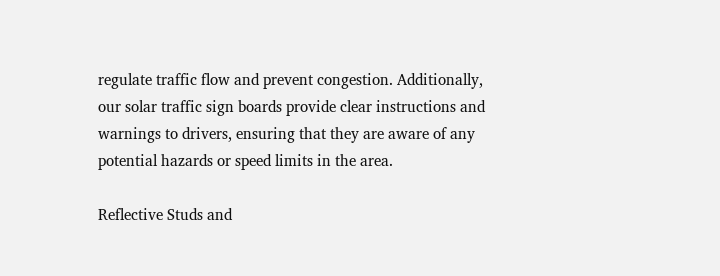regulate traffic flow and prevent congestion. Additionally, our solar traffic sign boards provide clear instructions and warnings to drivers, ensuring that they are aware of any potential hazards or speed limits in the area.

Reflective Studs and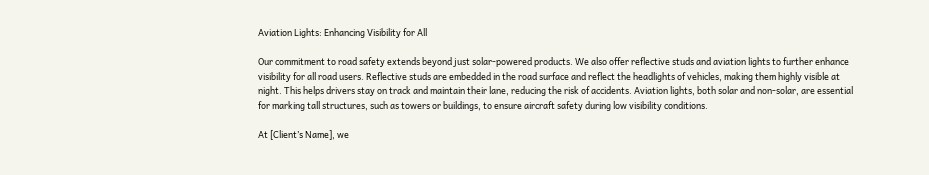Aviation Lights: Enhancing Visibility for All

Our commitment to road safety extends beyond just solar-powered products. We also offer reflective studs and aviation lights to further enhance visibility for all road users. Reflective studs are embedded in the road surface and reflect the headlights of vehicles, making them highly visible at night. This helps drivers stay on track and maintain their lane, reducing the risk of accidents. Aviation lights, both solar and non-solar, are essential for marking tall structures, such as towers or buildings, to ensure aircraft safety during low visibility conditions.

At [Client’s Name], we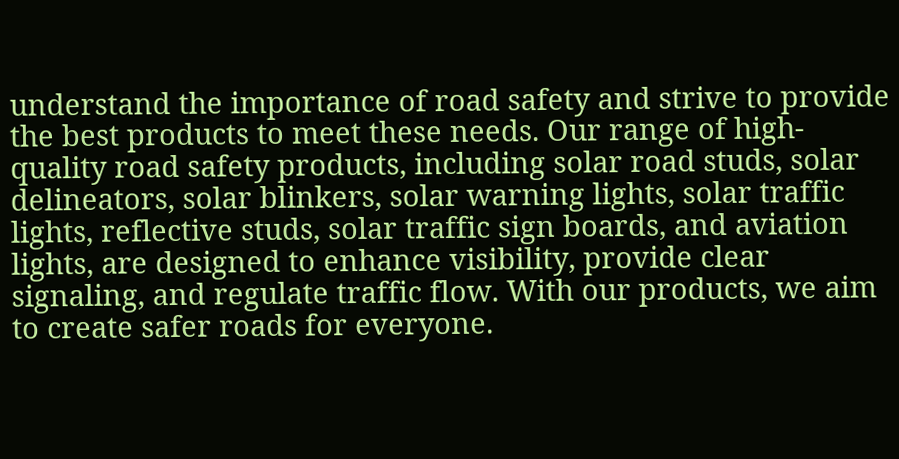understand the importance of road safety and strive to provide the best products to meet these needs. Our range of high-quality road safety products, including solar road studs, solar delineators, solar blinkers, solar warning lights, solar traffic lights, reflective studs, solar traffic sign boards, and aviation lights, are designed to enhance visibility, provide clear signaling, and regulate traffic flow. With our products, we aim to create safer roads for everyone.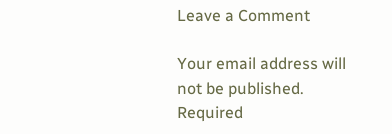Leave a Comment

Your email address will not be published. Required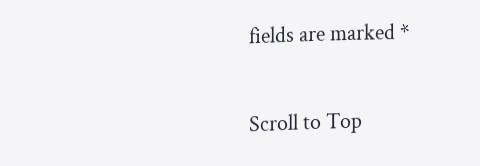fields are marked *

Scroll to Top